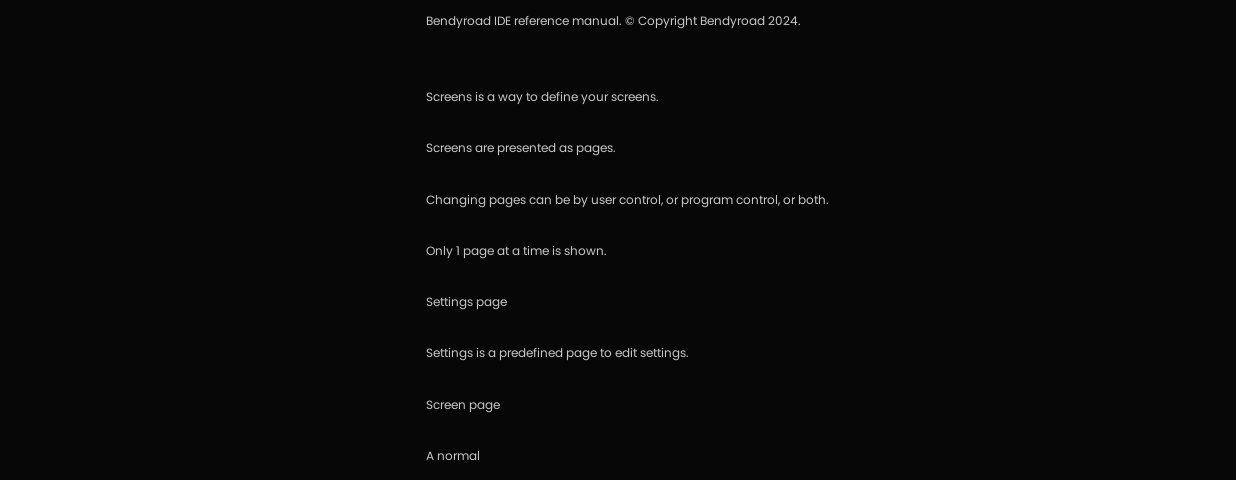Bendyroad IDE reference manual. © Copyright Bendyroad 2024.


Screens is a way to define your screens.

Screens are presented as pages.

Changing pages can be by user control, or program control, or both.

Only 1 page at a time is shown.

Settings page

Settings is a predefined page to edit settings.

Screen page

A normal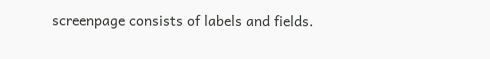screenpage consists of labels and fields.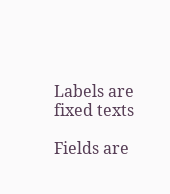Labels are fixed texts

Fields are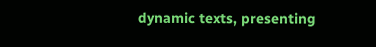dynamic texts, presenting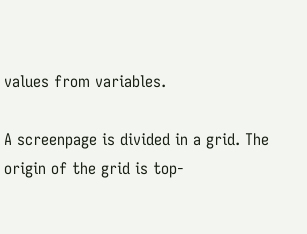values from variables.

A screenpage is divided in a grid. The origin of the grid is top-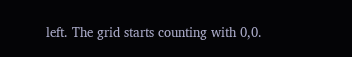left. The grid starts counting with 0,0.